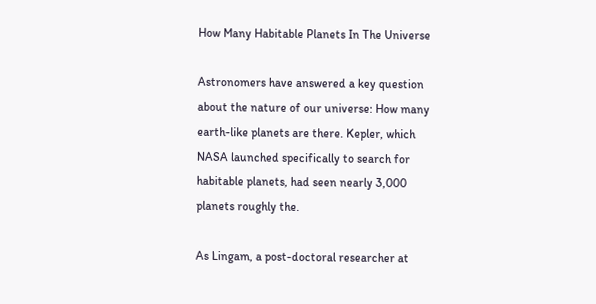How Many Habitable Planets In The Universe

Astronomers have answered a key question about the nature of our universe: How many earth-like planets are there. Kepler, which NASA launched specifically to search for habitable planets, had seen nearly 3,000 planets roughly the.

As Lingam, a post-doctoral researcher at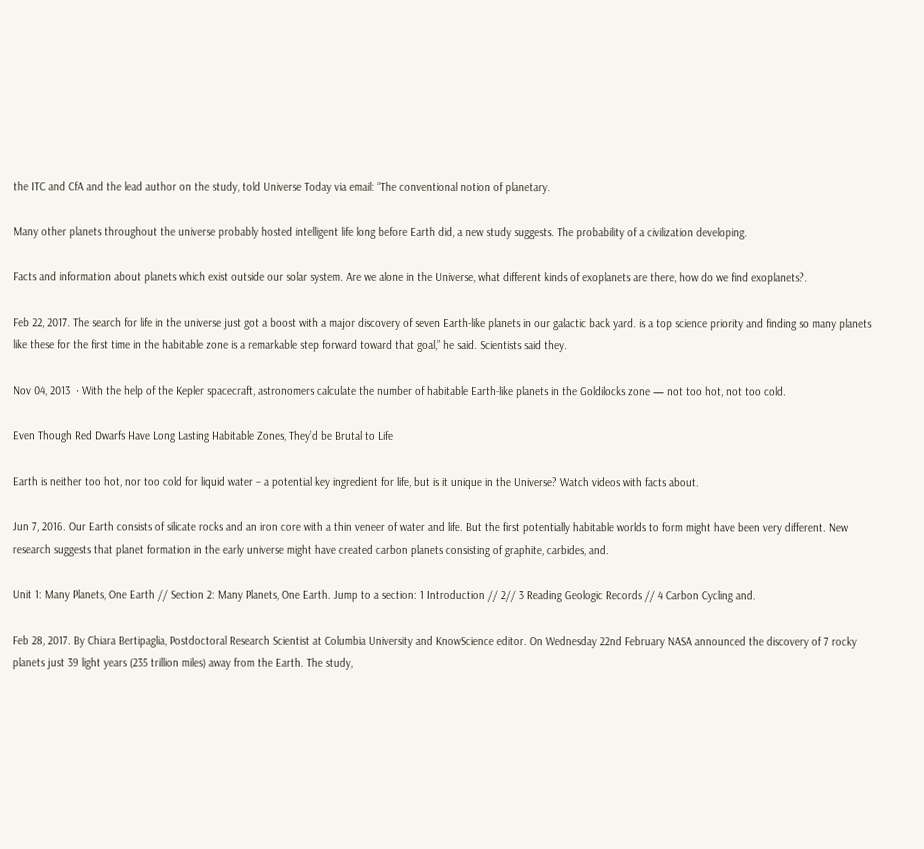the ITC and CfA and the lead author on the study, told Universe Today via email: “The conventional notion of planetary.

Many other planets throughout the universe probably hosted intelligent life long before Earth did, a new study suggests. The probability of a civilization developing.

Facts and information about planets which exist outside our solar system. Are we alone in the Universe, what different kinds of exoplanets are there, how do we find exoplanets?.

Feb 22, 2017. The search for life in the universe just got a boost with a major discovery of seven Earth-like planets in our galactic back yard. is a top science priority and finding so many planets like these for the first time in the habitable zone is a remarkable step forward toward that goal,” he said. Scientists said they.

Nov 04, 2013  · With the help of the Kepler spacecraft, astronomers calculate the number of habitable Earth-like planets in the Goldilocks zone — not too hot, not too cold.

Even Though Red Dwarfs Have Long Lasting Habitable Zones, They’d be Brutal to Life

Earth is neither too hot, nor too cold for liquid water – a potential key ingredient for life, but is it unique in the Universe? Watch videos with facts about.

Jun 7, 2016. Our Earth consists of silicate rocks and an iron core with a thin veneer of water and life. But the first potentially habitable worlds to form might have been very different. New research suggests that planet formation in the early universe might have created carbon planets consisting of graphite, carbides, and.

Unit 1: Many Planets, One Earth // Section 2: Many Planets, One Earth. Jump to a section: 1 Introduction // 2// 3 Reading Geologic Records // 4 Carbon Cycling and.

Feb 28, 2017. By Chiara Bertipaglia, Postdoctoral Research Scientist at Columbia University and KnowScience editor. On Wednesday 22nd February NASA announced the discovery of 7 rocky planets just 39 light years (235 trillion miles) away from the Earth. The study,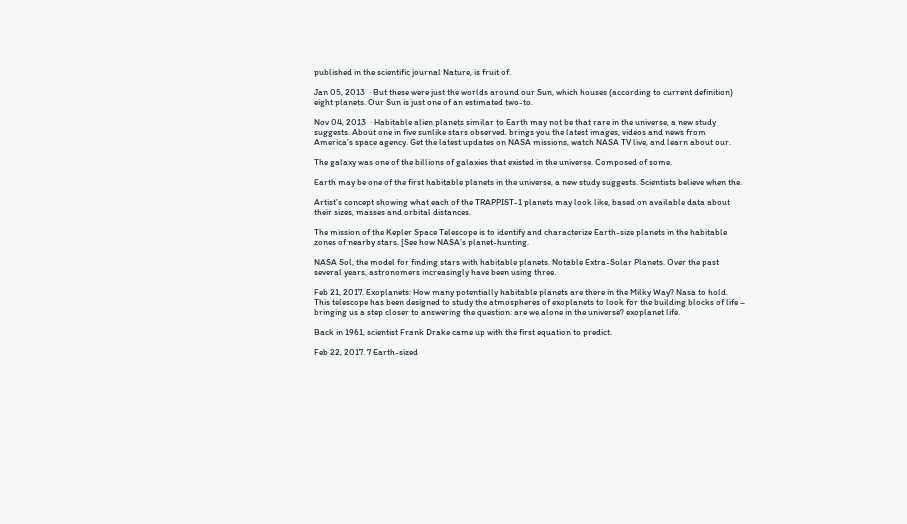published in the scientific journal Nature, is fruit of.

Jan 05, 2013  · But these were just the worlds around our Sun, which houses (according to current definition) eight planets. Our Sun is just one of an estimated two-to.

Nov 04, 2013  · Habitable alien planets similar to Earth may not be that rare in the universe, a new study suggests. About one in five sunlike stars observed. brings you the latest images, videos and news from America’s space agency. Get the latest updates on NASA missions, watch NASA TV live, and learn about our.

The galaxy was one of the billions of galaxies that existed in the universe. Composed of some.

Earth may be one of the first habitable planets in the universe, a new study suggests. Scientists believe when the.

Artist’s concept showing what each of the TRAPPIST-1 planets may look like, based on available data about their sizes, masses and orbital distances.

The mission of the Kepler Space Telescope is to identify and characterize Earth-size planets in the habitable zones of nearby stars. [See how NASA’s planet-hunting.

NASA Sol, the model for finding stars with habitable planets. Notable Extra-Solar Planets. Over the past several years, astronomers increasingly have been using three.

Feb 21, 2017. Exoplanets: How many potentially habitable planets are there in the Milky Way? Nasa to hold. This telescope has been designed to study the atmospheres of exoplanets to look for the building blocks of life – bringing us a step closer to answering the question: are we alone in the universe? exoplanet life.

Back in 1961, scientist Frank Drake came up with the first equation to predict.

Feb 22, 2017. 7 Earth-sized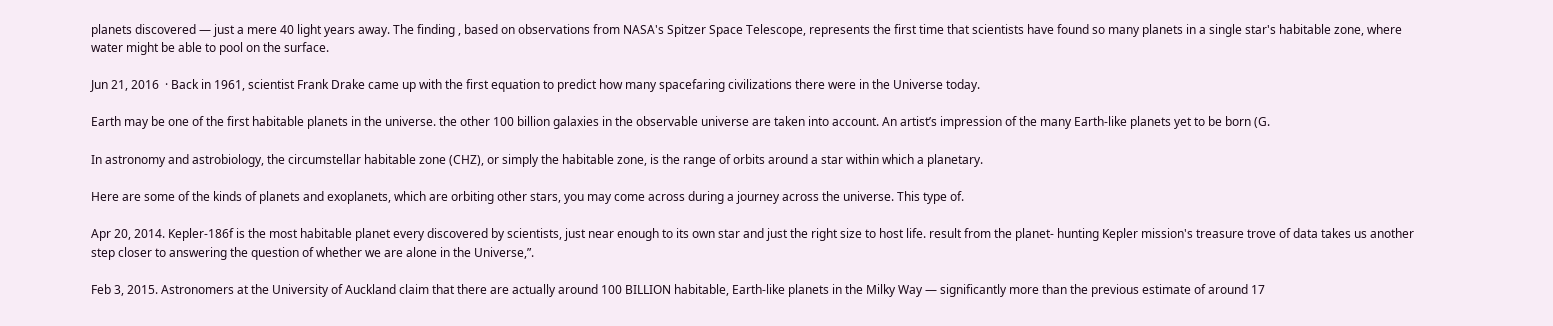planets discovered — just a mere 40 light years away. The finding , based on observations from NASA's Spitzer Space Telescope, represents the first time that scientists have found so many planets in a single star's habitable zone, where water might be able to pool on the surface.

Jun 21, 2016  · Back in 1961, scientist Frank Drake came up with the first equation to predict how many spacefaring civilizations there were in the Universe today.

Earth may be one of the first habitable planets in the universe. the other 100 billion galaxies in the observable universe are taken into account. An artist’s impression of the many Earth-like planets yet to be born (G.

In astronomy and astrobiology, the circumstellar habitable zone (CHZ), or simply the habitable zone, is the range of orbits around a star within which a planetary.

Here are some of the kinds of planets and exoplanets, which are orbiting other stars, you may come across during a journey across the universe. This type of.

Apr 20, 2014. Kepler-186f is the most habitable planet every discovered by scientists, just near enough to its own star and just the right size to host life. result from the planet- hunting Kepler mission's treasure trove of data takes us another step closer to answering the question of whether we are alone in the Universe,”.

Feb 3, 2015. Astronomers at the University of Auckland claim that there are actually around 100 BILLION habitable, Earth-like planets in the Milky Way — significantly more than the previous estimate of around 17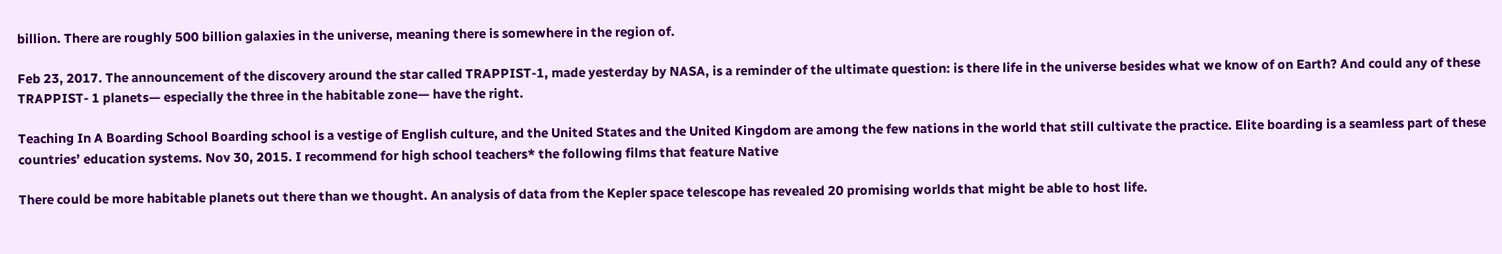billion. There are roughly 500 billion galaxies in the universe, meaning there is somewhere in the region of.

Feb 23, 2017. The announcement of the discovery around the star called TRAPPIST-1, made yesterday by NASA, is a reminder of the ultimate question: is there life in the universe besides what we know of on Earth? And could any of these TRAPPIST- 1 planets— especially the three in the habitable zone— have the right.

Teaching In A Boarding School Boarding school is a vestige of English culture, and the United States and the United Kingdom are among the few nations in the world that still cultivate the practice. Elite boarding is a seamless part of these countries’ education systems. Nov 30, 2015. I recommend for high school teachers* the following films that feature Native

There could be more habitable planets out there than we thought. An analysis of data from the Kepler space telescope has revealed 20 promising worlds that might be able to host life.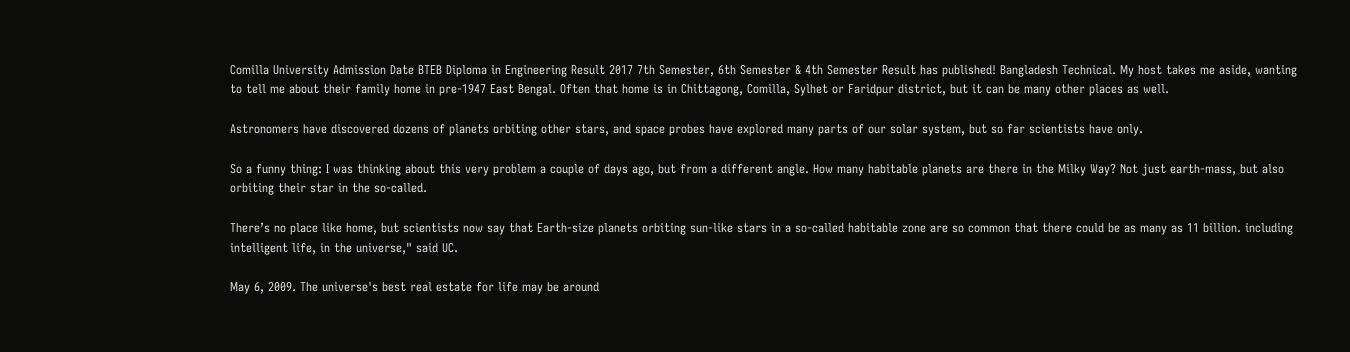Comilla University Admission Date BTEB Diploma in Engineering Result 2017 7th Semester, 6th Semester & 4th Semester Result has published! Bangladesh Technical. My host takes me aside, wanting to tell me about their family home in pre-1947 East Bengal. Often that home is in Chittagong, Comilla, Sylhet or Faridpur district, but it can be many other places as well.

Astronomers have discovered dozens of planets orbiting other stars, and space probes have explored many parts of our solar system, but so far scientists have only.

So a funny thing: I was thinking about this very problem a couple of days ago, but from a different angle. How many habitable planets are there in the Milky Way? Not just earth-mass, but also orbiting their star in the so-called.

There’s no place like home, but scientists now say that Earth-size planets orbiting sun-like stars in a so-called habitable zone are so common that there could be as many as 11 billion. including intelligent life, in the universe," said UC.

May 6, 2009. The universe's best real estate for life may be around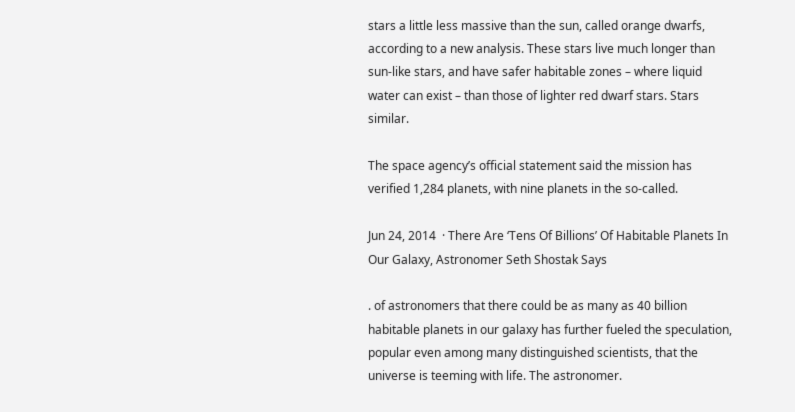stars a little less massive than the sun, called orange dwarfs, according to a new analysis. These stars live much longer than sun-like stars, and have safer habitable zones – where liquid water can exist – than those of lighter red dwarf stars. Stars similar.

The space agency’s official statement said the mission has verified 1,284 planets, with nine planets in the so-called.

Jun 24, 2014  · There Are ‘Tens Of Billions’ Of Habitable Planets In Our Galaxy, Astronomer Seth Shostak Says

. of astronomers that there could be as many as 40 billion habitable planets in our galaxy has further fueled the speculation, popular even among many distinguished scientists, that the universe is teeming with life. The astronomer.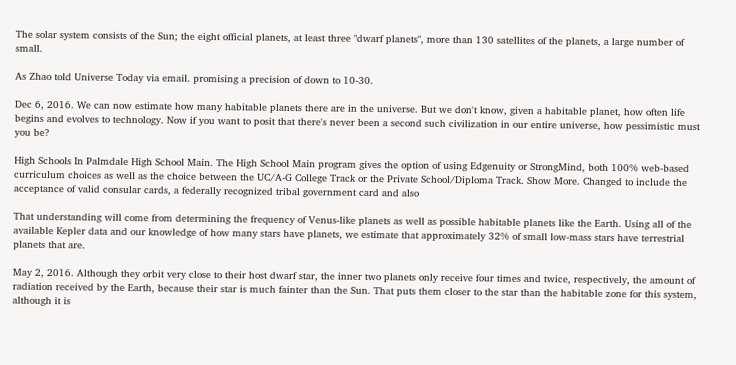The solar system consists of the Sun; the eight official planets, at least three "dwarf planets", more than 130 satellites of the planets, a large number of small.

As Zhao told Universe Today via email. promising a precision of down to 10-30.

Dec 6, 2016. We can now estimate how many habitable planets there are in the universe. But we don't know, given a habitable planet, how often life begins and evolves to technology. Now if you want to posit that there's never been a second such civilization in our entire universe, how pessimistic must you be?

High Schools In Palmdale High School Main. The High School Main program gives the option of using Edgenuity or StrongMind, both 100% web-based curriculum choices as well as the choice between the UC/A-G College Track or the Private School/Diploma Track. Show More. Changed to include the acceptance of valid consular cards, a federally recognized tribal government card and also

That understanding will come from determining the frequency of Venus-like planets as well as possible habitable planets like the Earth. Using all of the available Kepler data and our knowledge of how many stars have planets, we estimate that approximately 32% of small low-mass stars have terrestrial planets that are.

May 2, 2016. Although they orbit very close to their host dwarf star, the inner two planets only receive four times and twice, respectively, the amount of radiation received by the Earth, because their star is much fainter than the Sun. That puts them closer to the star than the habitable zone for this system, although it is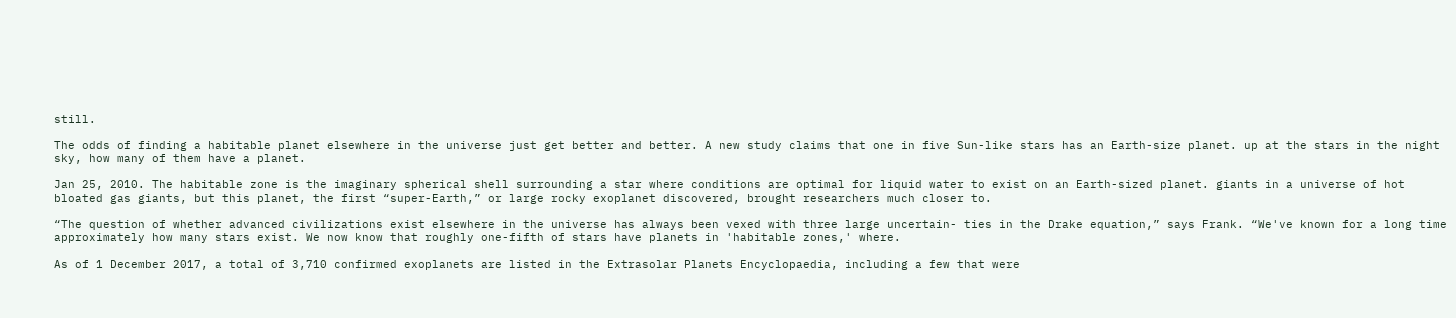still.

The odds of finding a habitable planet elsewhere in the universe just get better and better. A new study claims that one in five Sun-like stars has an Earth-size planet. up at the stars in the night sky, how many of them have a planet.

Jan 25, 2010. The habitable zone is the imaginary spherical shell surrounding a star where conditions are optimal for liquid water to exist on an Earth-sized planet. giants in a universe of hot bloated gas giants, but this planet, the first “super-Earth,” or large rocky exoplanet discovered, brought researchers much closer to.

“The question of whether advanced civilizations exist elsewhere in the universe has always been vexed with three large uncertain- ties in the Drake equation,” says Frank. “We've known for a long time approximately how many stars exist. We now know that roughly one-fifth of stars have planets in 'habitable zones,' where.

As of 1 December 2017, a total of 3,710 confirmed exoplanets are listed in the Extrasolar Planets Encyclopaedia, including a few that were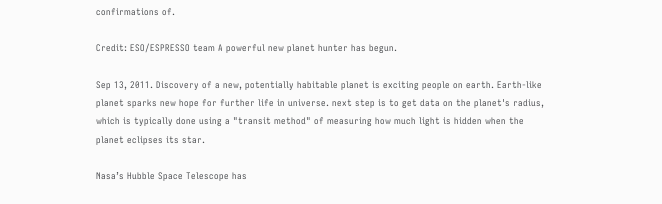confirmations of.

Credit: ESO/ESPRESSO team A powerful new planet hunter has begun.

Sep 13, 2011. Discovery of a new, potentially habitable planet is exciting people on earth. Earth-like planet sparks new hope for further life in universe. next step is to get data on the planet's radius, which is typically done using a "transit method" of measuring how much light is hidden when the planet eclipses its star.

Nasa’s Hubble Space Telescope has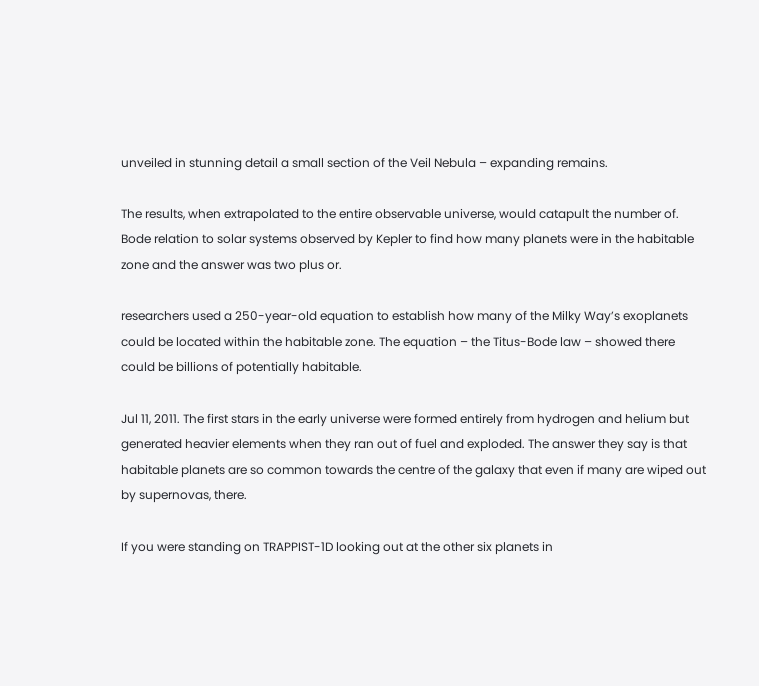unveiled in stunning detail a small section of the Veil Nebula – expanding remains.

The results, when extrapolated to the entire observable universe, would catapult the number of. Bode relation to solar systems observed by Kepler to find how many planets were in the habitable zone and the answer was two plus or.

researchers used a 250-year-old equation to establish how many of the Milky Way’s exoplanets could be located within the habitable zone. The equation – the Titus-Bode law – showed there could be billions of potentially habitable.

Jul 11, 2011. The first stars in the early universe were formed entirely from hydrogen and helium but generated heavier elements when they ran out of fuel and exploded. The answer they say is that habitable planets are so common towards the centre of the galaxy that even if many are wiped out by supernovas, there.

If you were standing on TRAPPIST-1D looking out at the other six planets in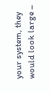your system, they would look large –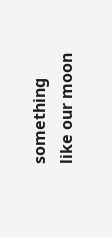something like our moon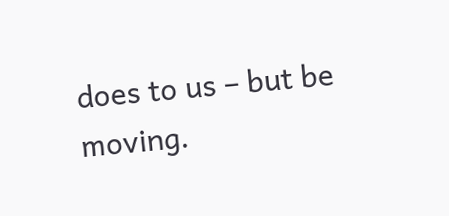does to us – but be moving.